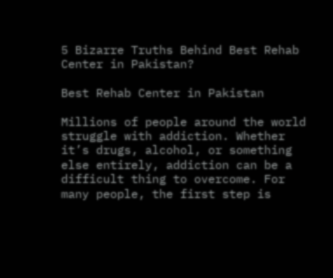5 Bizarre Truths Behind Best Rehab Center in Pakistan?

Best Rehab Center in Pakistan

Millions of people around the world struggle with addiction. Whether it’s drugs, alcohol, or something else entirely, addiction can be a difficult thing to overcome. For many people, the first step is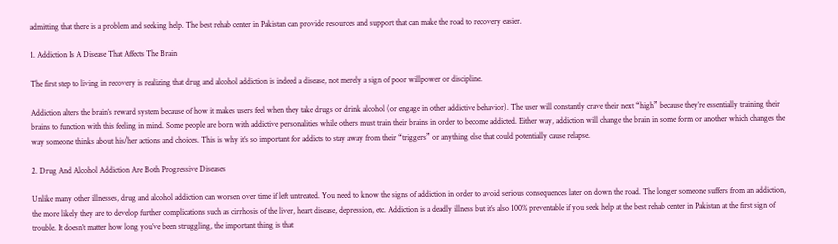admitting that there is a problem and seeking help. The best rehab center in Pakistan can provide resources and support that can make the road to recovery easier.

1. Addiction Is A Disease That Affects The Brain

The first step to living in recovery is realizing that drug and alcohol addiction is indeed a disease, not merely a sign of poor willpower or discipline.

Addiction alters the brain’s reward system because of how it makes users feel when they take drugs or drink alcohol (or engage in other addictive behavior). The user will constantly crave their next “high” because they’re essentially training their brains to function with this feeling in mind. Some people are born with addictive personalities while others must train their brains in order to become addicted. Either way, addiction will change the brain in some form or another which changes the way someone thinks about his/her actions and choices. This is why it’s so important for addicts to stay away from their “triggers” or anything else that could potentially cause relapse.

2. Drug And Alcohol Addiction Are Both Progressive Diseases

Unlike many other illnesses, drug and alcohol addiction can worsen over time if left untreated. You need to know the signs of addiction in order to avoid serious consequences later on down the road. The longer someone suffers from an addiction, the more likely they are to develop further complications such as cirrhosis of the liver, heart disease, depression, etc. Addiction is a deadly illness but it’s also 100% preventable if you seek help at the best rehab center in Pakistan at the first sign of trouble. It doesn’t matter how long you’ve been struggling, the important thing is that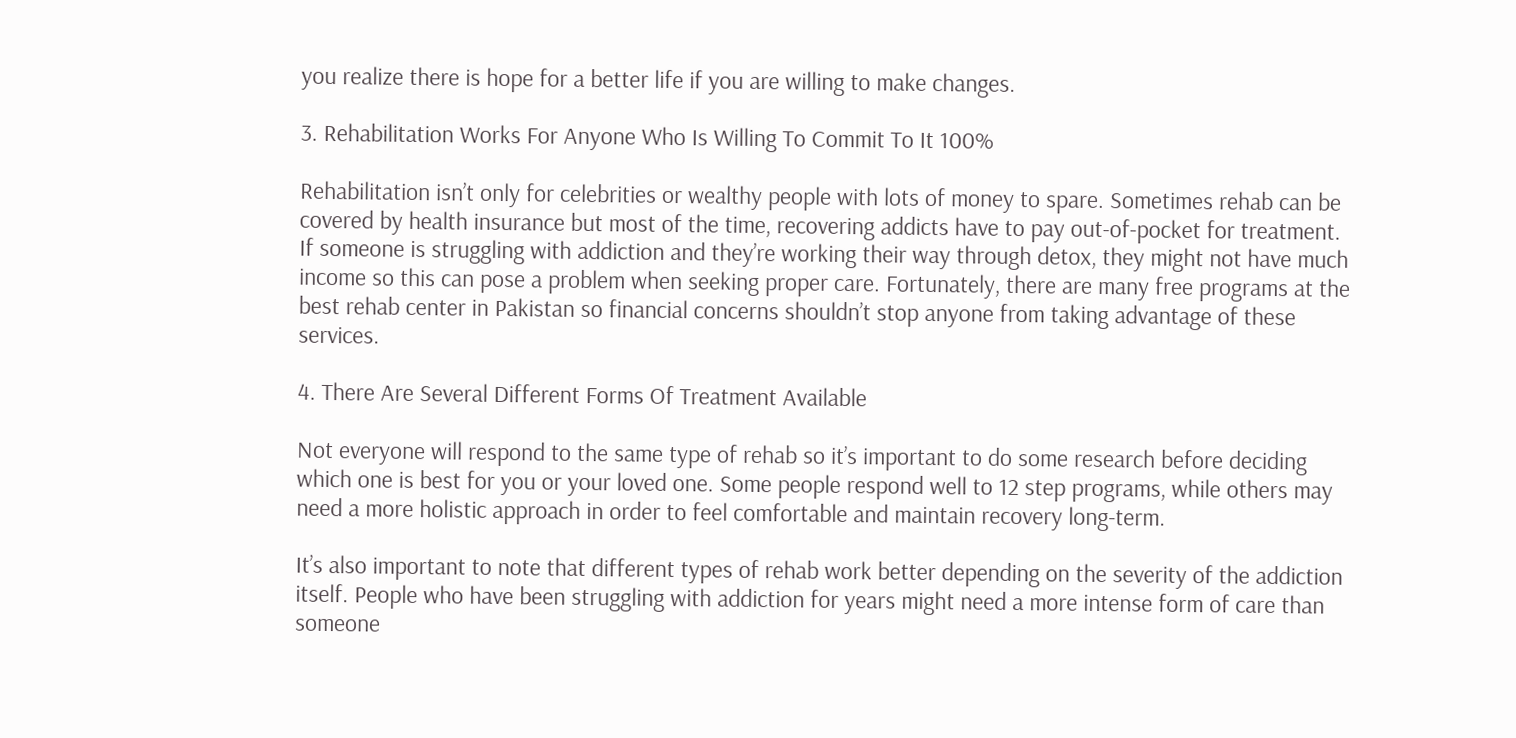you realize there is hope for a better life if you are willing to make changes.

3. Rehabilitation Works For Anyone Who Is Willing To Commit To It 100%

Rehabilitation isn’t only for celebrities or wealthy people with lots of money to spare. Sometimes rehab can be covered by health insurance but most of the time, recovering addicts have to pay out-of-pocket for treatment. If someone is struggling with addiction and they’re working their way through detox, they might not have much income so this can pose a problem when seeking proper care. Fortunately, there are many free programs at the best rehab center in Pakistan so financial concerns shouldn’t stop anyone from taking advantage of these services.

4. There Are Several Different Forms Of Treatment Available

Not everyone will respond to the same type of rehab so it’s important to do some research before deciding which one is best for you or your loved one. Some people respond well to 12 step programs, while others may need a more holistic approach in order to feel comfortable and maintain recovery long-term.

It’s also important to note that different types of rehab work better depending on the severity of the addiction itself. People who have been struggling with addiction for years might need a more intense form of care than someone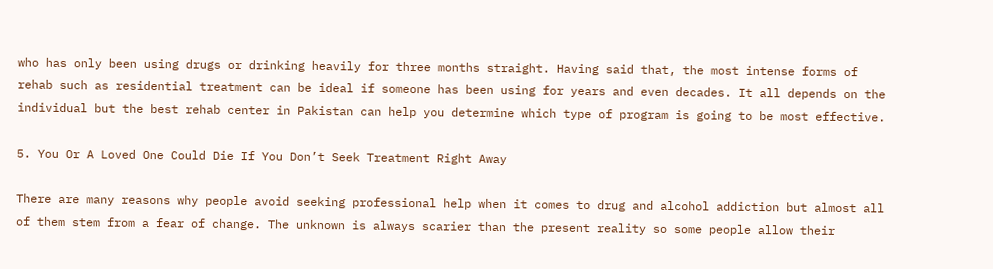who has only been using drugs or drinking heavily for three months straight. Having said that, the most intense forms of rehab such as residential treatment can be ideal if someone has been using for years and even decades. It all depends on the individual but the best rehab center in Pakistan can help you determine which type of program is going to be most effective.

5. You Or A Loved One Could Die If You Don’t Seek Treatment Right Away

There are many reasons why people avoid seeking professional help when it comes to drug and alcohol addiction but almost all of them stem from a fear of change. The unknown is always scarier than the present reality so some people allow their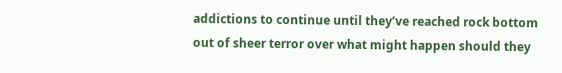addictions to continue until they’ve reached rock bottom out of sheer terror over what might happen should they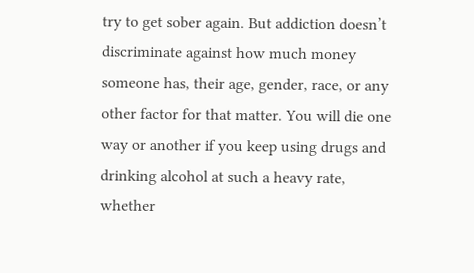try to get sober again. But addiction doesn’t discriminate against how much money someone has, their age, gender, race, or any other factor for that matter. You will die one way or another if you keep using drugs and drinking alcohol at such a heavy rate, whether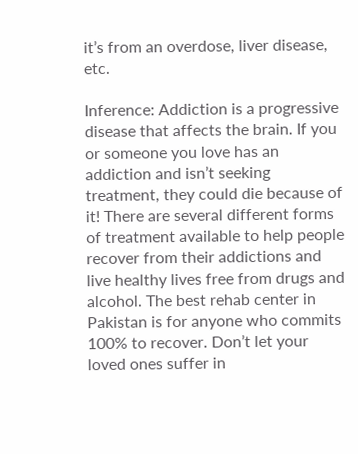it’s from an overdose, liver disease, etc.

Inference: Addiction is a progressive disease that affects the brain. If you or someone you love has an addiction and isn’t seeking treatment, they could die because of it! There are several different forms of treatment available to help people recover from their addictions and live healthy lives free from drugs and alcohol. The best rehab center in Pakistan is for anyone who commits 100% to recover. Don’t let your loved ones suffer in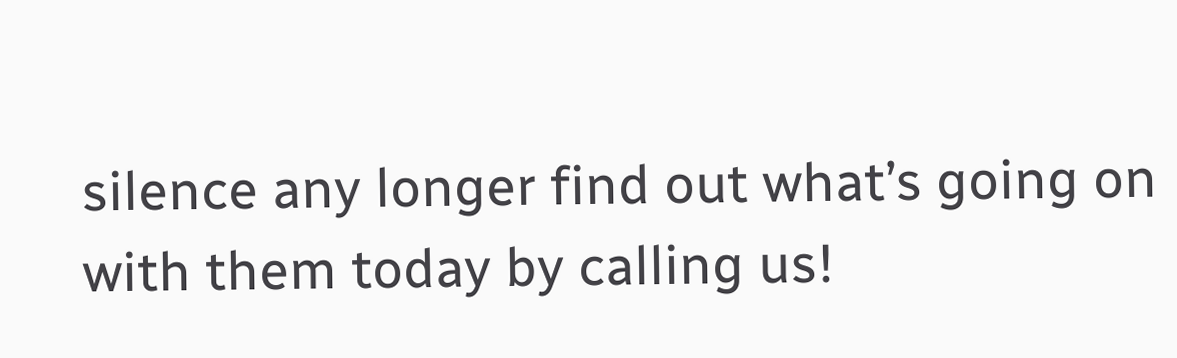silence any longer find out what’s going on with them today by calling us!